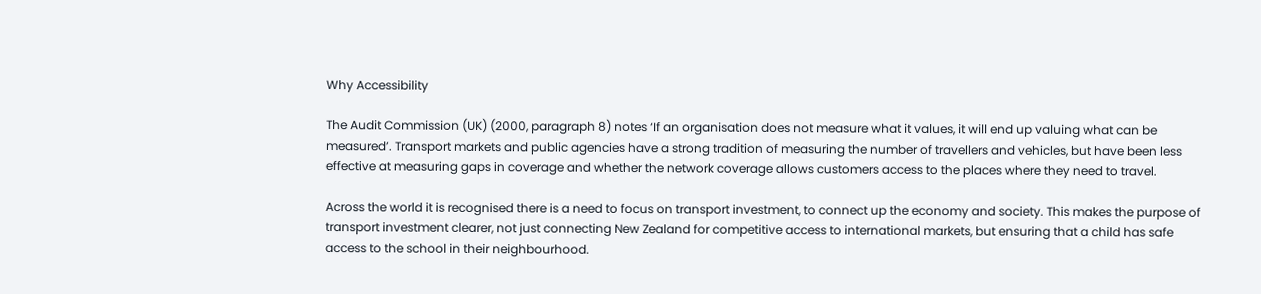Why Accessibility

The Audit Commission (UK) (2000, paragraph 8) notes ‘If an organisation does not measure what it values, it will end up valuing what can be measured’. Transport markets and public agencies have a strong tradition of measuring the number of travellers and vehicles, but have been less effective at measuring gaps in coverage and whether the network coverage allows customers access to the places where they need to travel.

Across the world it is recognised there is a need to focus on transport investment, to connect up the economy and society. This makes the purpose of transport investment clearer, not just connecting New Zealand for competitive access to international markets, but ensuring that a child has safe access to the school in their neighbourhood.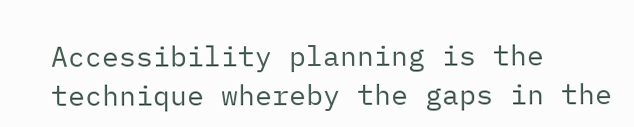Accessibility planning is the technique whereby the gaps in the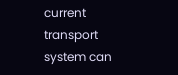current transport system can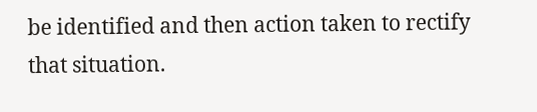be identified and then action taken to rectify that situation.